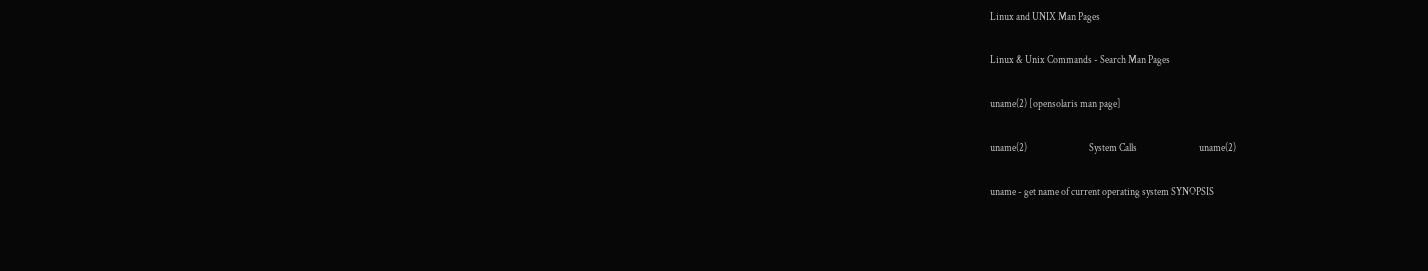Linux and UNIX Man Pages

Linux & Unix Commands - Search Man Pages

uname(2) [opensolaris man page]

uname(2)                               System Calls                               uname(2)

uname - get name of current operating system SYNOPSIS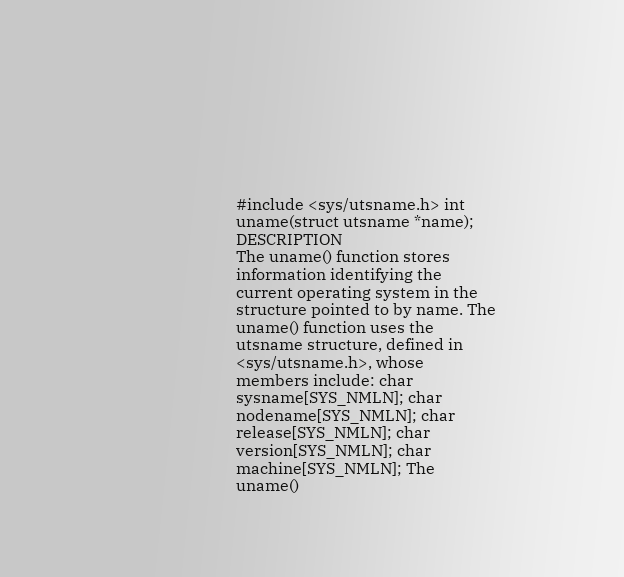#include <sys/utsname.h> int uname(struct utsname *name); DESCRIPTION
The uname() function stores information identifying the current operating system in the structure pointed to by name. The uname() function uses the utsname structure, defined in <sys/utsname.h>, whose members include: char sysname[SYS_NMLN]; char nodename[SYS_NMLN]; char release[SYS_NMLN]; char version[SYS_NMLN]; char machine[SYS_NMLN]; The uname()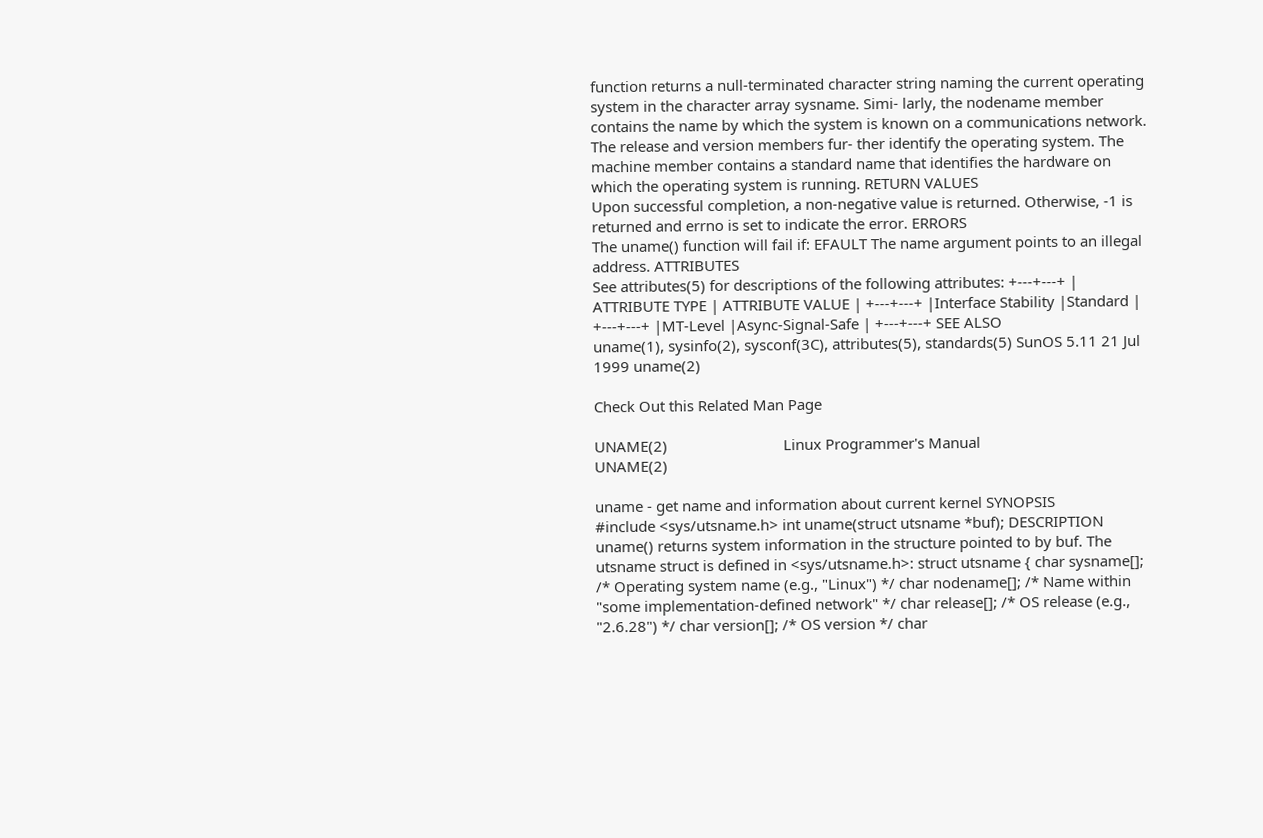function returns a null-terminated character string naming the current operating system in the character array sysname. Simi- larly, the nodename member contains the name by which the system is known on a communications network. The release and version members fur- ther identify the operating system. The machine member contains a standard name that identifies the hardware on which the operating system is running. RETURN VALUES
Upon successful completion, a non-negative value is returned. Otherwise, -1 is returned and errno is set to indicate the error. ERRORS
The uname() function will fail if: EFAULT The name argument points to an illegal address. ATTRIBUTES
See attributes(5) for descriptions of the following attributes: +---+---+ | ATTRIBUTE TYPE | ATTRIBUTE VALUE | +---+---+ |Interface Stability |Standard | +---+---+ |MT-Level |Async-Signal-Safe | +---+---+ SEE ALSO
uname(1), sysinfo(2), sysconf(3C), attributes(5), standards(5) SunOS 5.11 21 Jul 1999 uname(2)

Check Out this Related Man Page

UNAME(2)                             Linux Programmer's Manual                            UNAME(2)

uname - get name and information about current kernel SYNOPSIS
#include <sys/utsname.h> int uname(struct utsname *buf); DESCRIPTION
uname() returns system information in the structure pointed to by buf. The utsname struct is defined in <sys/utsname.h>: struct utsname { char sysname[]; /* Operating system name (e.g., "Linux") */ char nodename[]; /* Name within "some implementation-defined network" */ char release[]; /* OS release (e.g., "2.6.28") */ char version[]; /* OS version */ char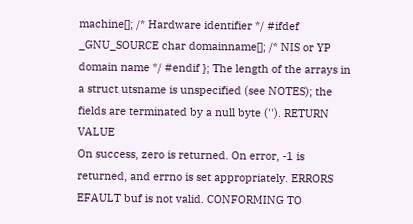machine[]; /* Hardware identifier */ #ifdef _GNU_SOURCE char domainname[]; /* NIS or YP domain name */ #endif }; The length of the arrays in a struct utsname is unspecified (see NOTES); the fields are terminated by a null byte (''). RETURN VALUE
On success, zero is returned. On error, -1 is returned, and errno is set appropriately. ERRORS
EFAULT buf is not valid. CONFORMING TO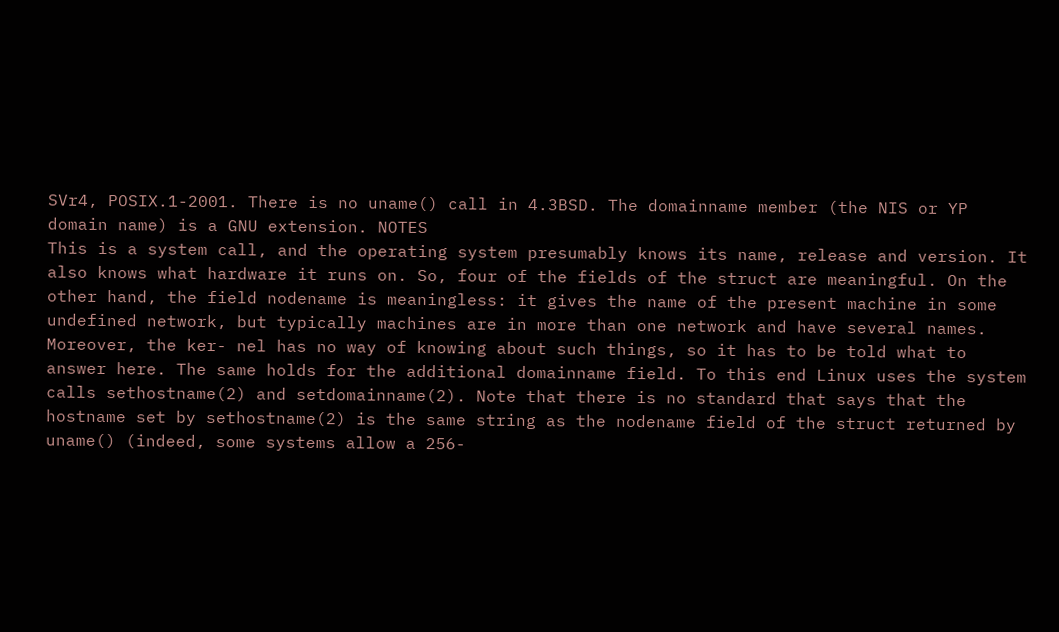SVr4, POSIX.1-2001. There is no uname() call in 4.3BSD. The domainname member (the NIS or YP domain name) is a GNU extension. NOTES
This is a system call, and the operating system presumably knows its name, release and version. It also knows what hardware it runs on. So, four of the fields of the struct are meaningful. On the other hand, the field nodename is meaningless: it gives the name of the present machine in some undefined network, but typically machines are in more than one network and have several names. Moreover, the ker- nel has no way of knowing about such things, so it has to be told what to answer here. The same holds for the additional domainname field. To this end Linux uses the system calls sethostname(2) and setdomainname(2). Note that there is no standard that says that the hostname set by sethostname(2) is the same string as the nodename field of the struct returned by uname() (indeed, some systems allow a 256-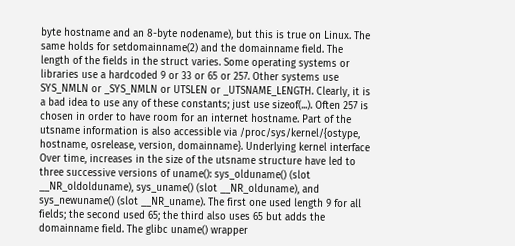byte hostname and an 8-byte nodename), but this is true on Linux. The same holds for setdomainname(2) and the domainname field. The length of the fields in the struct varies. Some operating systems or libraries use a hardcoded 9 or 33 or 65 or 257. Other systems use SYS_NMLN or _SYS_NMLN or UTSLEN or _UTSNAME_LENGTH. Clearly, it is a bad idea to use any of these constants; just use sizeof(...). Often 257 is chosen in order to have room for an internet hostname. Part of the utsname information is also accessible via /proc/sys/kernel/{ostype, hostname, osrelease, version, domainname}. Underlying kernel interface Over time, increases in the size of the utsname structure have led to three successive versions of uname(): sys_olduname() (slot __NR_oldolduname), sys_uname() (slot __NR_olduname), and sys_newuname() (slot __NR_uname). The first one used length 9 for all fields; the second used 65; the third also uses 65 but adds the domainname field. The glibc uname() wrapper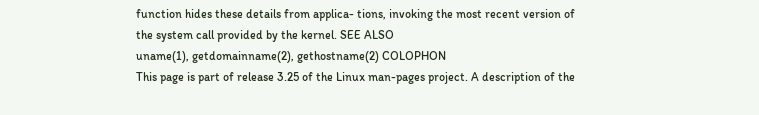function hides these details from applica- tions, invoking the most recent version of the system call provided by the kernel. SEE ALSO
uname(1), getdomainname(2), gethostname(2) COLOPHON
This page is part of release 3.25 of the Linux man-pages project. A description of the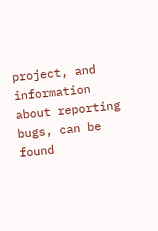project, and information about reporting bugs, can be found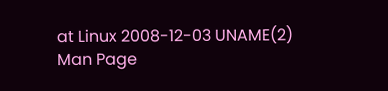at Linux 2008-12-03 UNAME(2)
Man Page